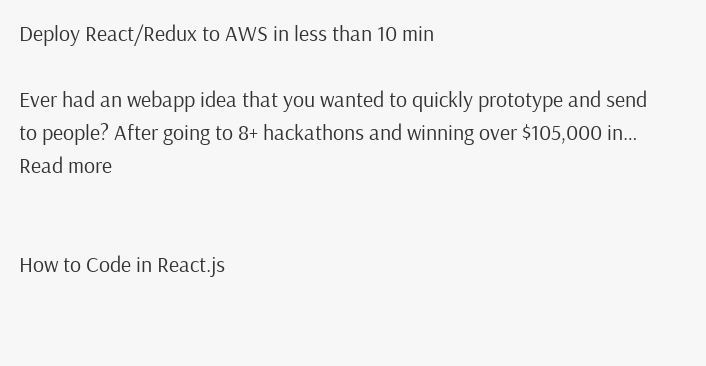Deploy React/Redux to AWS in less than 10 min

Ever had an webapp idea that you wanted to quickly prototype and send to people? After going to 8+ hackathons and winning over $105,000 in… Read more


How to Code in React.js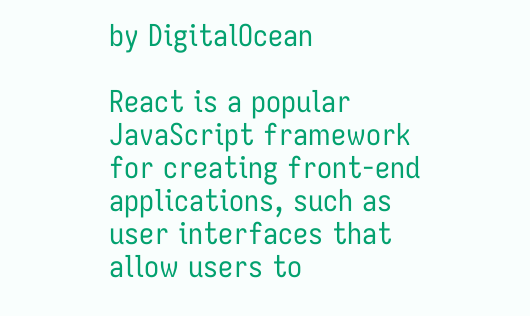by DigitalOcean

React is a popular JavaScript framework for creating front-end applications, such as user interfaces that allow users to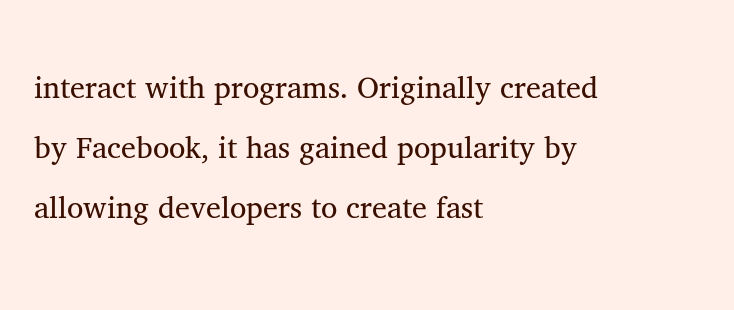interact with programs. Originally created by Facebook, it has gained popularity by allowing developers to create fast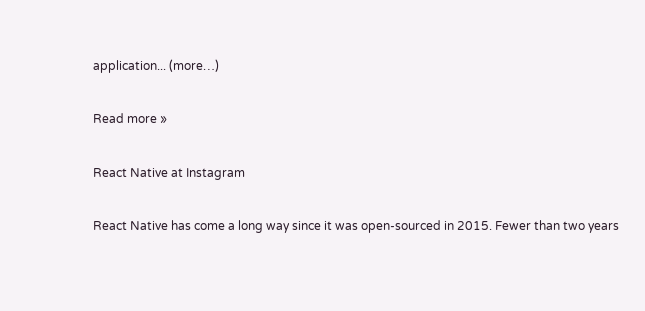application... (more…)

Read more »

React Native at Instagram

React Native has come a long way since it was open-sourced in 2015. Fewer than two years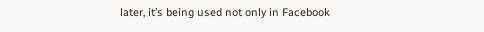later, it’s being used not only in Facebook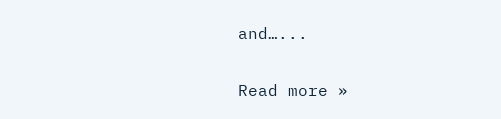and…...

Read more »